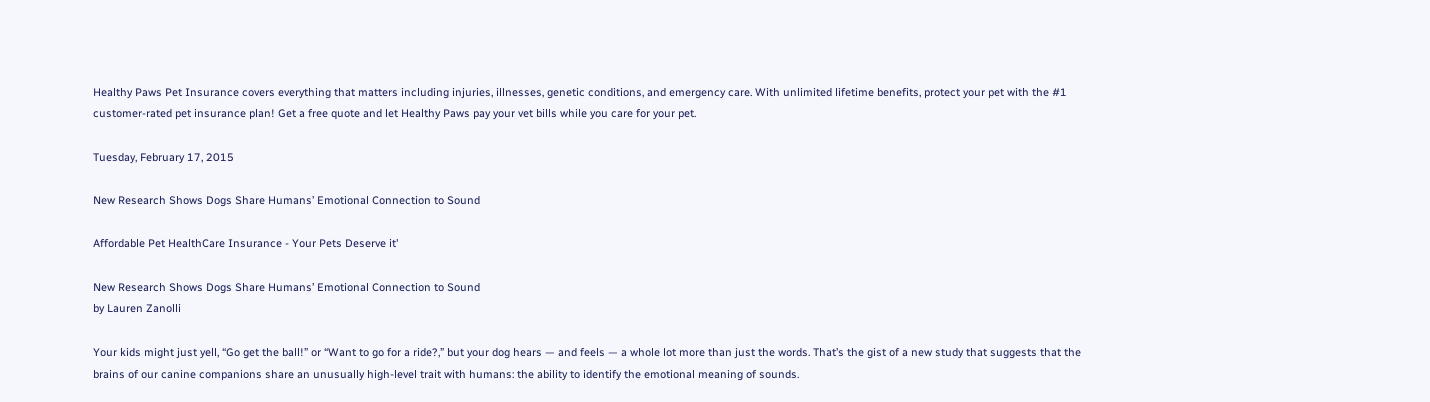Healthy Paws Pet Insurance covers everything that matters including injuries, illnesses, genetic conditions, and emergency care. With unlimited lifetime benefits, protect your pet with the #1 customer-rated pet insurance plan! Get a free quote and let Healthy Paws pay your vet bills while you care for your pet.

Tuesday, February 17, 2015

New Research Shows Dogs Share Humans’ Emotional Connection to Sound

Affordable Pet HealthCare Insurance - Your Pets Deserve it'

New Research Shows Dogs Share Humans’ Emotional Connection to Sound
by Lauren Zanolli

Your kids might just yell, “Go get the ball!” or “Want to go for a ride?,” but your dog hears — and feels — a whole lot more than just the words. That’s the gist of a new study that suggests that the brains of our canine companions share an unusually high-level trait with humans: the ability to identify the emotional meaning of sounds.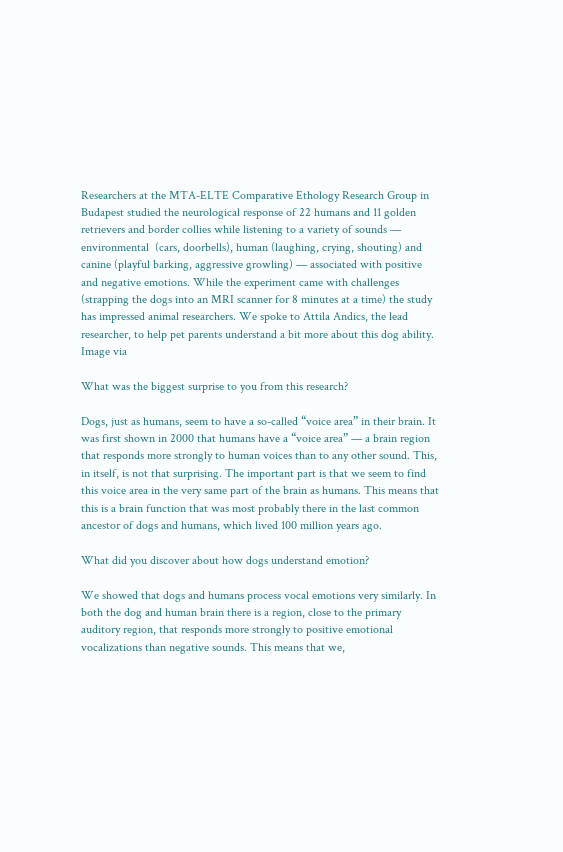Researchers at the MTA-ELTE Comparative Ethology Research Group in Budapest studied the neurological response of 22 humans and 11 golden retrievers and border collies while listening to a variety of sounds — environmental  (cars, doorbells), human (laughing, crying, shouting) and canine (playful barking, aggressive growling) — associated with positive and negative emotions. While the experiment came with challenges (strapping the dogs into an MRI scanner for 8 minutes at a time) the study has impressed animal researchers. We spoke to Attila Andics, the lead researcher, to help pet parents understand a bit more about this dog ability.
Image via

What was the biggest surprise to you from this research?

Dogs, just as humans, seem to have a so-called “voice area” in their brain. It was first shown in 2000 that humans have a “voice area” — a brain region that responds more strongly to human voices than to any other sound. This, in itself, is not that surprising. The important part is that we seem to find this voice area in the very same part of the brain as humans. This means that this is a brain function that was most probably there in the last common ancestor of dogs and humans, which lived 100 million years ago.

What did you discover about how dogs understand emotion?

We showed that dogs and humans process vocal emotions very similarly. In both the dog and human brain there is a region, close to the primary auditory region, that responds more strongly to positive emotional vocalizations than negative sounds. This means that we,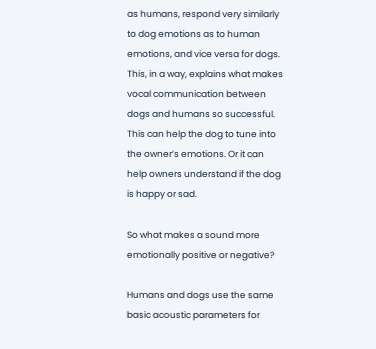as humans, respond very similarly to dog emotions as to human emotions, and vice versa for dogs. This, in a way, explains what makes vocal communication between dogs and humans so successful. This can help the dog to tune into the owner’s emotions. Or it can help owners understand if the dog is happy or sad.

So what makes a sound more emotionally positive or negative?

Humans and dogs use the same basic acoustic parameters for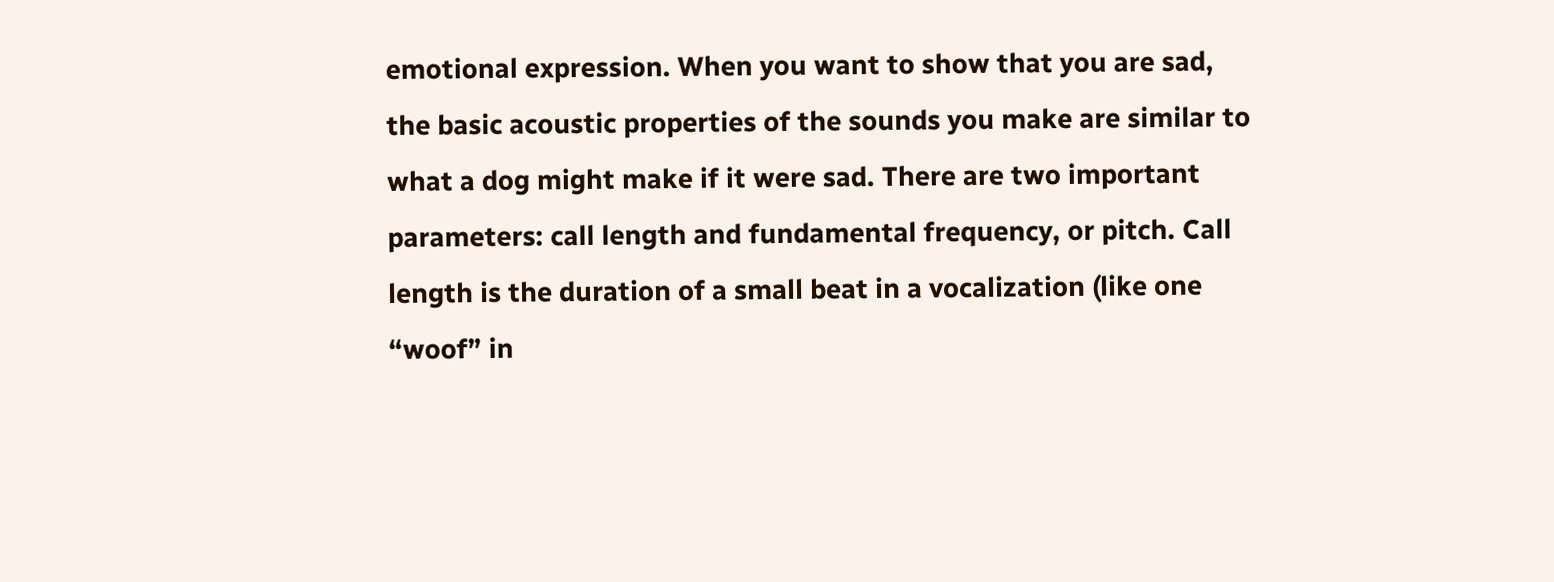emotional expression. When you want to show that you are sad, the basic acoustic properties of the sounds you make are similar to what a dog might make if it were sad. There are two important parameters: call length and fundamental frequency, or pitch. Call length is the duration of a small beat in a vocalization (like one “woof” in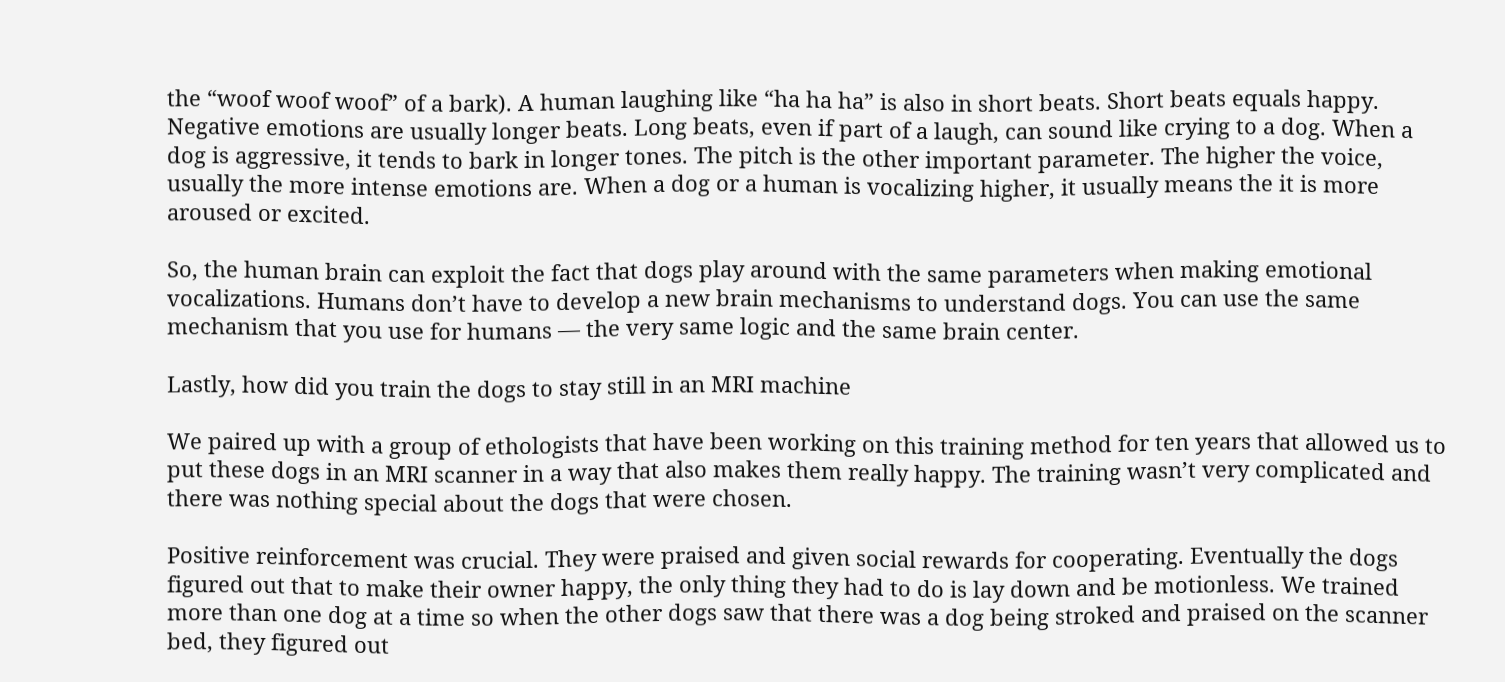the “woof woof woof” of a bark). A human laughing like “ha ha ha” is also in short beats. Short beats equals happy. Negative emotions are usually longer beats. Long beats, even if part of a laugh, can sound like crying to a dog. When a dog is aggressive, it tends to bark in longer tones. The pitch is the other important parameter. The higher the voice, usually the more intense emotions are. When a dog or a human is vocalizing higher, it usually means the it is more aroused or excited.

So, the human brain can exploit the fact that dogs play around with the same parameters when making emotional vocalizations. Humans don’t have to develop a new brain mechanisms to understand dogs. You can use the same mechanism that you use for humans — the very same logic and the same brain center.

Lastly, how did you train the dogs to stay still in an MRI machine

We paired up with a group of ethologists that have been working on this training method for ten years that allowed us to put these dogs in an MRI scanner in a way that also makes them really happy. The training wasn’t very complicated and there was nothing special about the dogs that were chosen.

Positive reinforcement was crucial. They were praised and given social rewards for cooperating. Eventually the dogs figured out that to make their owner happy, the only thing they had to do is lay down and be motionless. We trained more than one dog at a time so when the other dogs saw that there was a dog being stroked and praised on the scanner bed, they figured out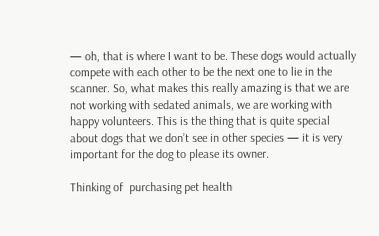— oh, that is where I want to be. These dogs would actually compete with each other to be the next one to lie in the scanner. So, what makes this really amazing is that we are not working with sedated animals, we are working with happy volunteers. This is the thing that is quite special about dogs that we don’t see in other species — it is very important for the dog to please its owner.

Thinking of  purchasing pet health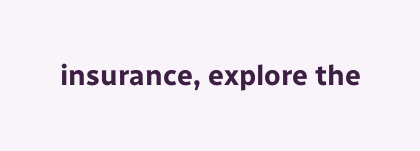insurance, explore the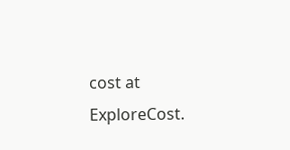cost at ExploreCost.